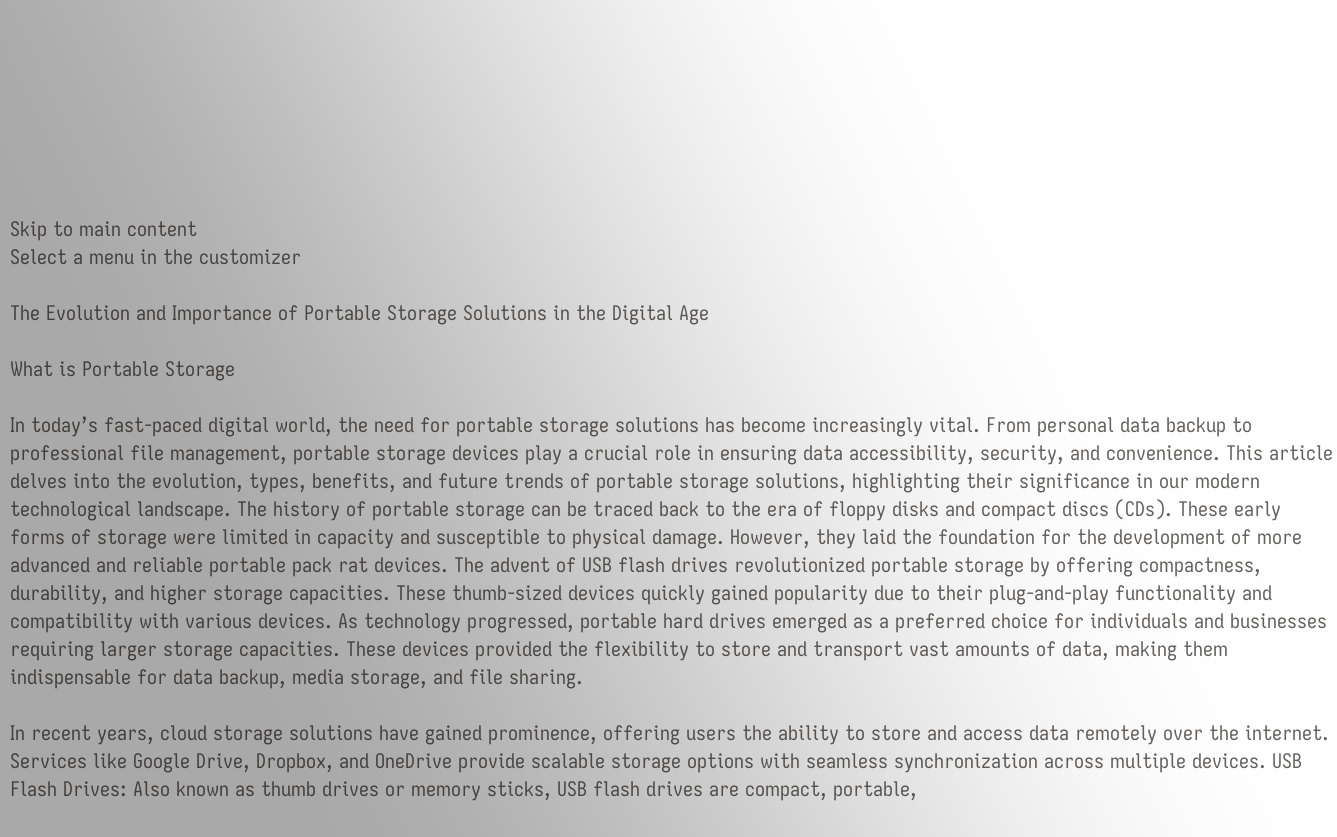Skip to main content
Select a menu in the customizer

The Evolution and Importance of Portable Storage Solutions in the Digital Age

What is Portable Storage

In today’s fast-paced digital world, the need for portable storage solutions has become increasingly vital. From personal data backup to professional file management, portable storage devices play a crucial role in ensuring data accessibility, security, and convenience. This article delves into the evolution, types, benefits, and future trends of portable storage solutions, highlighting their significance in our modern technological landscape. The history of portable storage can be traced back to the era of floppy disks and compact discs (CDs). These early forms of storage were limited in capacity and susceptible to physical damage. However, they laid the foundation for the development of more advanced and reliable portable pack rat devices. The advent of USB flash drives revolutionized portable storage by offering compactness, durability, and higher storage capacities. These thumb-sized devices quickly gained popularity due to their plug-and-play functionality and compatibility with various devices. As technology progressed, portable hard drives emerged as a preferred choice for individuals and businesses requiring larger storage capacities. These devices provided the flexibility to store and transport vast amounts of data, making them indispensable for data backup, media storage, and file sharing.

In recent years, cloud storage solutions have gained prominence, offering users the ability to store and access data remotely over the internet. Services like Google Drive, Dropbox, and OneDrive provide scalable storage options with seamless synchronization across multiple devices. USB Flash Drives: Also known as thumb drives or memory sticks, USB flash drives are compact, portable,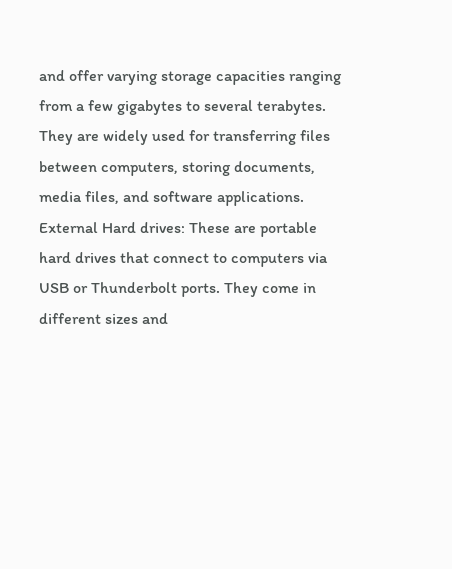and offer varying storage capacities ranging from a few gigabytes to several terabytes. They are widely used for transferring files between computers, storing documents, media files, and software applications. External Hard drives: These are portable hard drives that connect to computers via USB or Thunderbolt ports. They come in different sizes and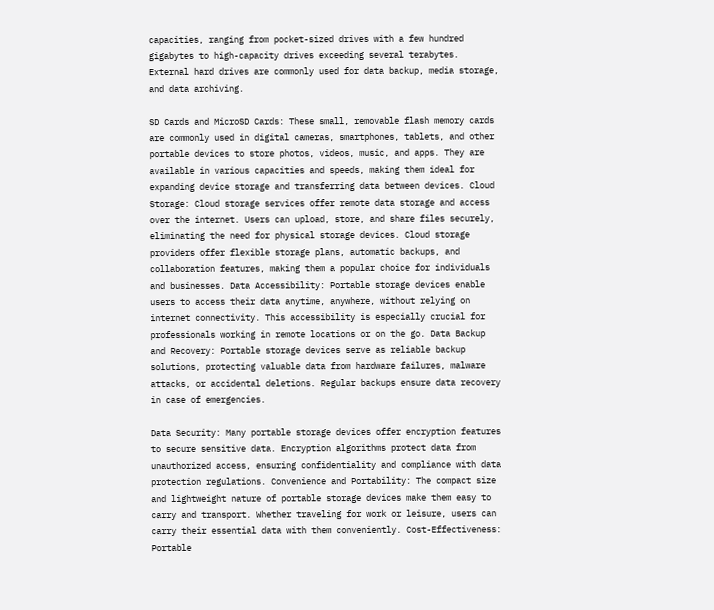capacities, ranging from pocket-sized drives with a few hundred gigabytes to high-capacity drives exceeding several terabytes. External hard drives are commonly used for data backup, media storage, and data archiving.

SD Cards and MicroSD Cards: These small, removable flash memory cards are commonly used in digital cameras, smartphones, tablets, and other portable devices to store photos, videos, music, and apps. They are available in various capacities and speeds, making them ideal for expanding device storage and transferring data between devices. Cloud Storage: Cloud storage services offer remote data storage and access over the internet. Users can upload, store, and share files securely, eliminating the need for physical storage devices. Cloud storage providers offer flexible storage plans, automatic backups, and collaboration features, making them a popular choice for individuals and businesses. Data Accessibility: Portable storage devices enable users to access their data anytime, anywhere, without relying on internet connectivity. This accessibility is especially crucial for professionals working in remote locations or on the go. Data Backup and Recovery: Portable storage devices serve as reliable backup solutions, protecting valuable data from hardware failures, malware attacks, or accidental deletions. Regular backups ensure data recovery in case of emergencies.

Data Security: Many portable storage devices offer encryption features to secure sensitive data. Encryption algorithms protect data from unauthorized access, ensuring confidentiality and compliance with data protection regulations. Convenience and Portability: The compact size and lightweight nature of portable storage devices make them easy to carry and transport. Whether traveling for work or leisure, users can carry their essential data with them conveniently. Cost-Effectiveness: Portable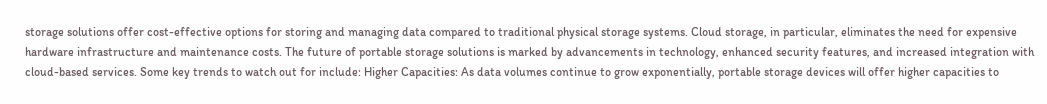storage solutions offer cost-effective options for storing and managing data compared to traditional physical storage systems. Cloud storage, in particular, eliminates the need for expensive hardware infrastructure and maintenance costs. The future of portable storage solutions is marked by advancements in technology, enhanced security features, and increased integration with cloud-based services. Some key trends to watch out for include: Higher Capacities: As data volumes continue to grow exponentially, portable storage devices will offer higher capacities to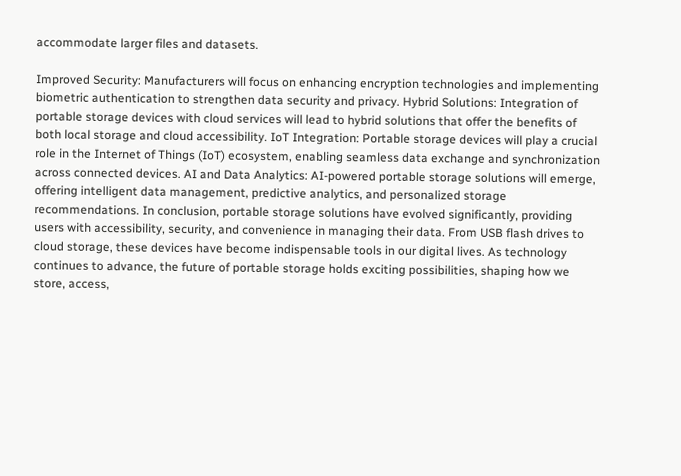accommodate larger files and datasets.

Improved Security: Manufacturers will focus on enhancing encryption technologies and implementing biometric authentication to strengthen data security and privacy. Hybrid Solutions: Integration of portable storage devices with cloud services will lead to hybrid solutions that offer the benefits of both local storage and cloud accessibility. IoT Integration: Portable storage devices will play a crucial role in the Internet of Things (IoT) ecosystem, enabling seamless data exchange and synchronization across connected devices. AI and Data Analytics: AI-powered portable storage solutions will emerge, offering intelligent data management, predictive analytics, and personalized storage recommendations. In conclusion, portable storage solutions have evolved significantly, providing users with accessibility, security, and convenience in managing their data. From USB flash drives to cloud storage, these devices have become indispensable tools in our digital lives. As technology continues to advance, the future of portable storage holds exciting possibilities, shaping how we store, access,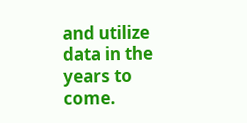and utilize data in the years to come.